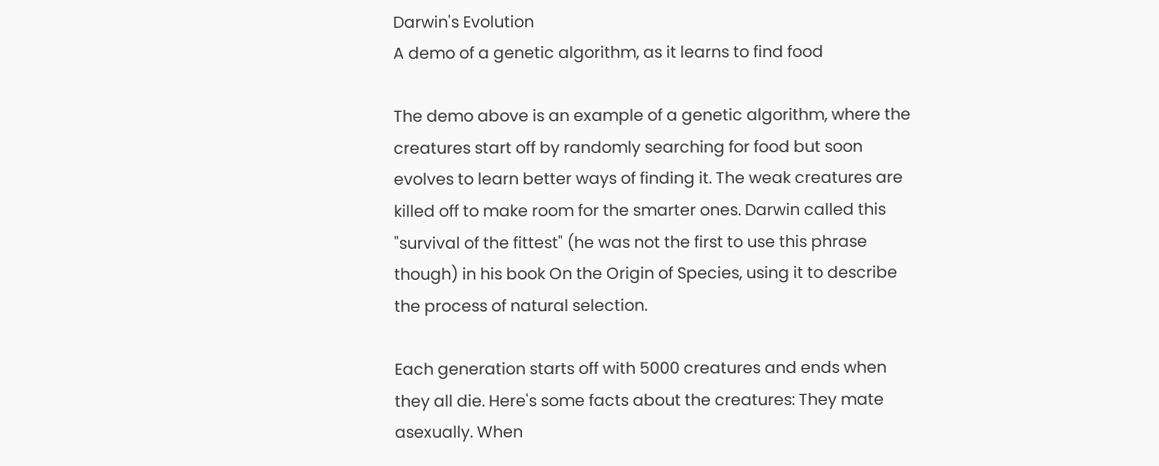Darwin's Evolution
A demo of a genetic algorithm, as it learns to find food

The demo above is an example of a genetic algorithm, where the creatures start off by randomly searching for food but soon evolves to learn better ways of finding it. The weak creatures are killed off to make room for the smarter ones. Darwin called this "survival of the fittest" (he was not the first to use this phrase though) in his book On the Origin of Species, using it to describe the process of natural selection.

Each generation starts off with 5000 creatures and ends when they all die. Here's some facts about the creatures: They mate asexually. When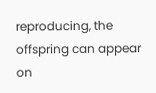reproducing, the offspring can appear on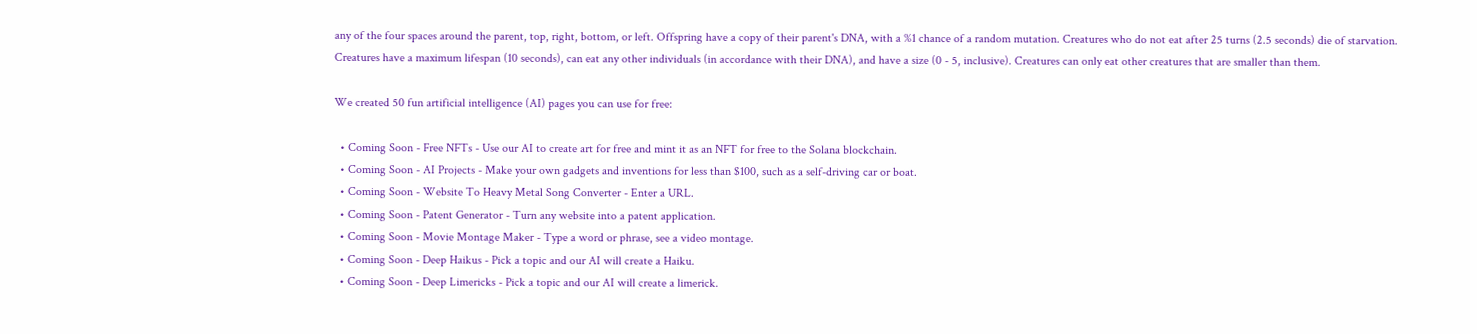any of the four spaces around the parent, top, right, bottom, or left. Offspring have a copy of their parent's DNA, with a %1 chance of a random mutation. Creatures who do not eat after 25 turns (2.5 seconds) die of starvation. Creatures have a maximum lifespan (10 seconds), can eat any other individuals (in accordance with their DNA), and have a size (0 - 5, inclusive). Creatures can only eat other creatures that are smaller than them.

We created 50 fun artificial intelligence (AI) pages you can use for free:

  • Coming Soon - Free NFTs - Use our AI to create art for free and mint it as an NFT for free to the Solana blockchain.
  • Coming Soon - AI Projects - Make your own gadgets and inventions for less than $100, such as a self-driving car or boat.
  • Coming Soon - Website To Heavy Metal Song Converter - Enter a URL.
  • Coming Soon - Patent Generator - Turn any website into a patent application.
  • Coming Soon - Movie Montage Maker - Type a word or phrase, see a video montage.
  • Coming Soon - Deep Haikus - Pick a topic and our AI will create a Haiku.
  • Coming Soon - Deep Limericks - Pick a topic and our AI will create a limerick.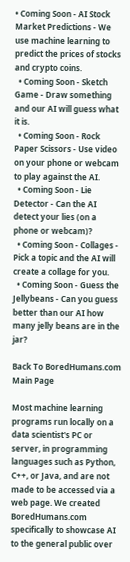• Coming Soon - AI Stock Market Predictions - We use machine learning to predict the prices of stocks and crypto coins.
  • Coming Soon - Sketch Game - Draw something and our AI will guess what it is.
  • Coming Soon - Rock Paper Scissors - Use video on your phone or webcam to play against the AI.
  • Coming Soon - Lie Detector - Can the AI detect your lies (on a phone or webcam)?
  • Coming Soon - Collages - Pick a topic and the AI will create a collage for you.
  • Coming Soon - Guess the Jellybeans - Can you guess better than our AI how many jelly beans are in the jar?

Back To BoredHumans.com Main Page

Most machine learning programs run locally on a data scientist's PC or server, in programming languages such as Python, C++, or Java, and are not made to be accessed via a web page. We created BoredHumans.com specifically to showcase AI to the general public over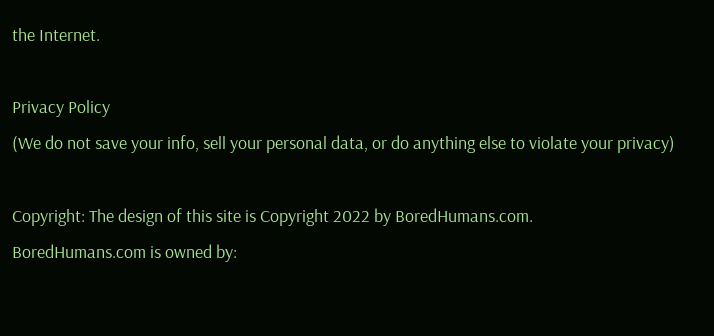the Internet.

Privacy Policy
(We do not save your info, sell your personal data, or do anything else to violate your privacy)

Copyright: The design of this site is Copyright 2022 by BoredHumans.com.
BoredHumans.com is owned by: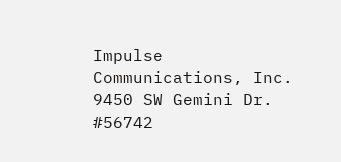Impulse Communications, Inc.
9450 SW Gemini Dr. #56742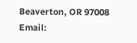Beaverton, OR 97008
Email: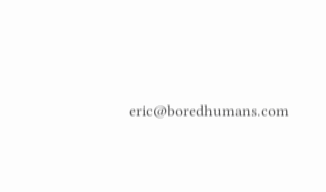eric@boredhumans.com